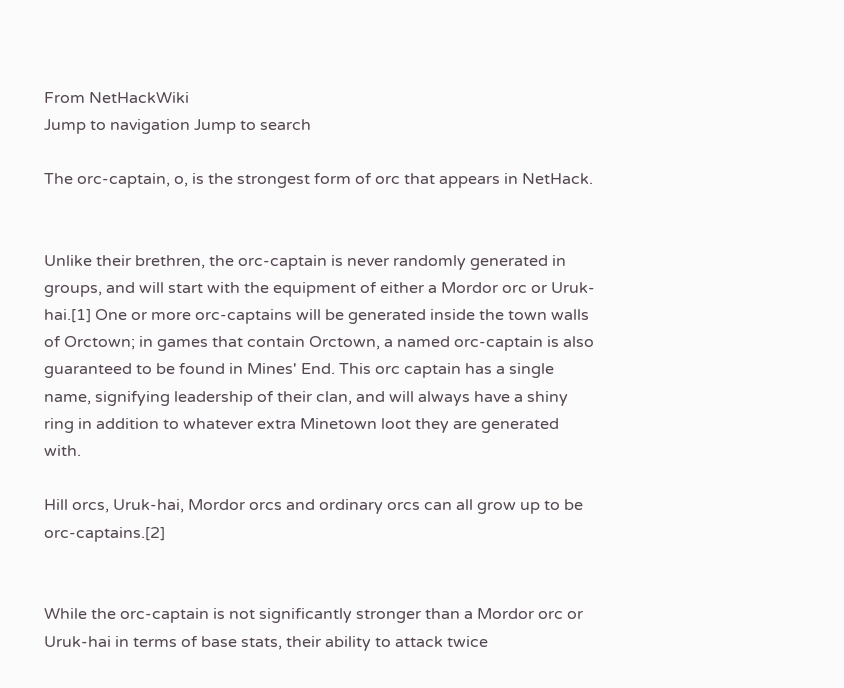From NetHackWiki
Jump to navigation Jump to search

The orc-captain, o, is the strongest form of orc that appears in NetHack.


Unlike their brethren, the orc-captain is never randomly generated in groups, and will start with the equipment of either a Mordor orc or Uruk-hai.[1] One or more orc-captains will be generated inside the town walls of Orctown; in games that contain Orctown, a named orc-captain is also guaranteed to be found in Mines' End. This orc captain has a single name, signifying leadership of their clan, and will always have a shiny ring in addition to whatever extra Minetown loot they are generated with.

Hill orcs, Uruk-hai, Mordor orcs and ordinary orcs can all grow up to be orc-captains.[2]


While the orc-captain is not significantly stronger than a Mordor orc or Uruk-hai in terms of base stats, their ability to attack twice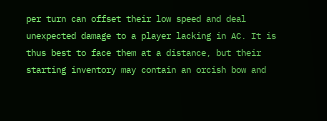per turn can offset their low speed and deal unexpected damage to a player lacking in AC. It is thus best to face them at a distance, but their starting inventory may contain an orcish bow and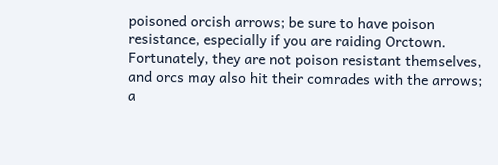poisoned orcish arrows; be sure to have poison resistance, especially if you are raiding Orctown. Fortunately, they are not poison resistant themselves, and orcs may also hit their comrades with the arrows; a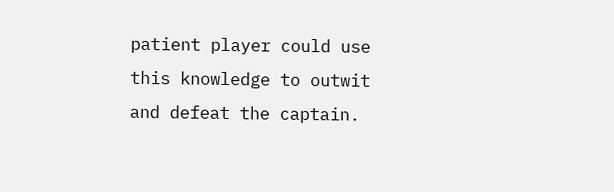patient player could use this knowledge to outwit and defeat the captain.